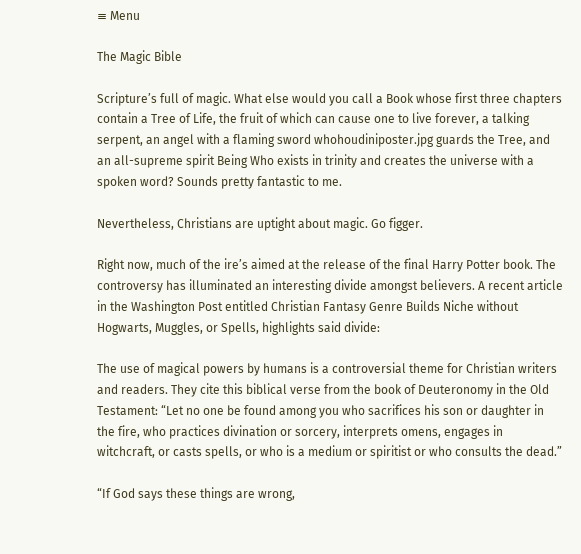≡ Menu

The Magic Bible

Scripture’s full of magic. What else would you call a Book whose first three chapters contain a Tree of Life, the fruit of which can cause one to live forever, a talking serpent, an angel with a flaming sword whohoudiniposter.jpg guards the Tree, and an all-supreme spirit Being Who exists in trinity and creates the universe with a spoken word? Sounds pretty fantastic to me.

Nevertheless, Christians are uptight about magic. Go figger.

Right now, much of the ire’s aimed at the release of the final Harry Potter book. The controversy has illuminated an interesting divide amongst believers. A recent article in the Washington Post entitled Christian Fantasy Genre Builds Niche without Hogwarts, Muggles, or Spells, highlights said divide:

The use of magical powers by humans is a controversial theme for Christian writers and readers. They cite this biblical verse from the book of Deuteronomy in the Old Testament: “Let no one be found among you who sacrifices his son or daughter in the fire, who practices divination or sorcery, interprets omens, engages in witchcraft, or casts spells, or who is a medium or spiritist or who consults the dead.”

“If God says these things are wrong,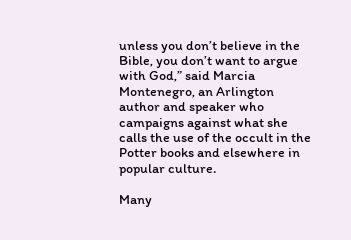unless you don’t believe in the Bible, you don’t want to argue with God,” said Marcia Montenegro, an Arlington author and speaker who campaigns against what she calls the use of the occult in the Potter books and elsewhere in popular culture.

Many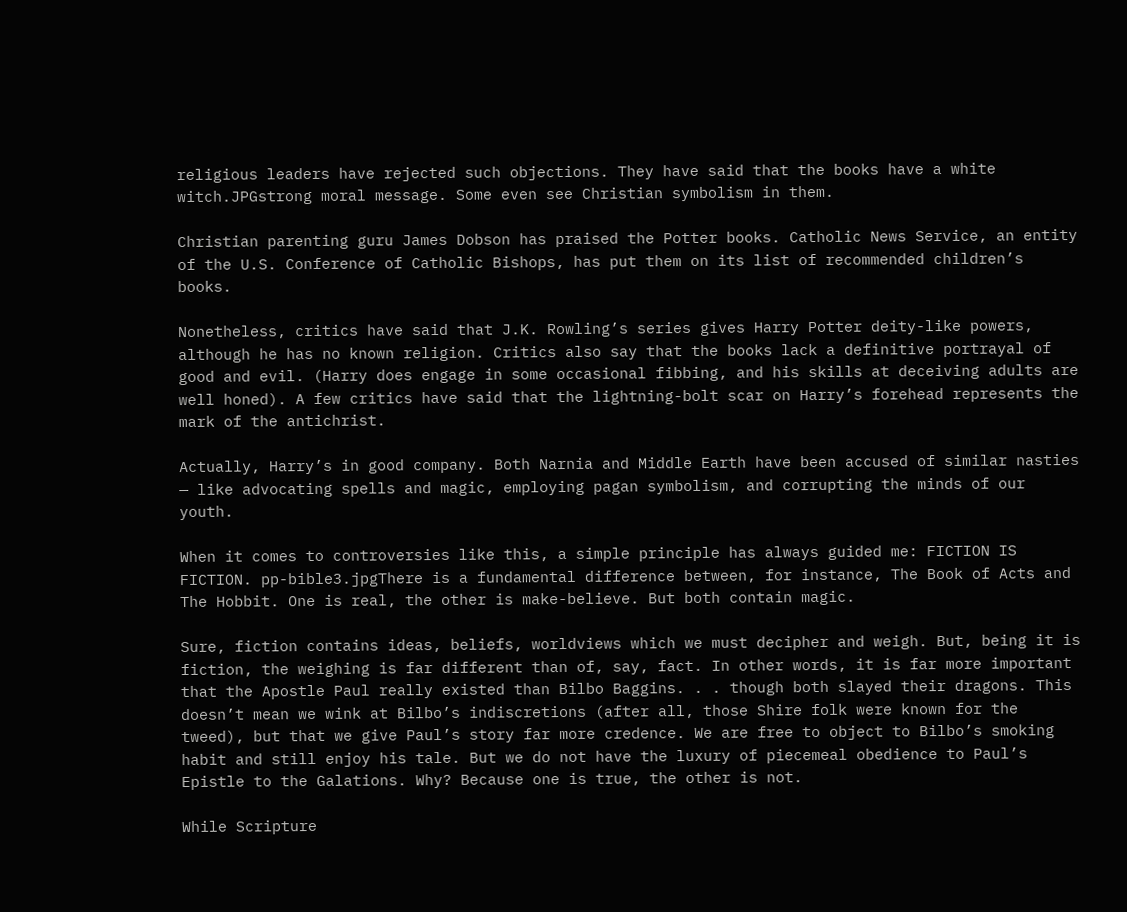religious leaders have rejected such objections. They have said that the books have a white witch.JPGstrong moral message. Some even see Christian symbolism in them.

Christian parenting guru James Dobson has praised the Potter books. Catholic News Service, an entity of the U.S. Conference of Catholic Bishops, has put them on its list of recommended children’s books.

Nonetheless, critics have said that J.K. Rowling’s series gives Harry Potter deity-like powers, although he has no known religion. Critics also say that the books lack a definitive portrayal of good and evil. (Harry does engage in some occasional fibbing, and his skills at deceiving adults are well honed). A few critics have said that the lightning-bolt scar on Harry’s forehead represents the mark of the antichrist.

Actually, Harry’s in good company. Both Narnia and Middle Earth have been accused of similar nasties — like advocating spells and magic, employing pagan symbolism, and corrupting the minds of our youth.

When it comes to controversies like this, a simple principle has always guided me: FICTION IS FICTION. pp-bible3.jpgThere is a fundamental difference between, for instance, The Book of Acts and The Hobbit. One is real, the other is make-believe. But both contain magic.

Sure, fiction contains ideas, beliefs, worldviews which we must decipher and weigh. But, being it is fiction, the weighing is far different than of, say, fact. In other words, it is far more important that the Apostle Paul really existed than Bilbo Baggins. . . though both slayed their dragons. This doesn’t mean we wink at Bilbo’s indiscretions (after all, those Shire folk were known for the tweed), but that we give Paul’s story far more credence. We are free to object to Bilbo’s smoking habit and still enjoy his tale. But we do not have the luxury of piecemeal obedience to Paul’s Epistle to the Galations. Why? Because one is true, the other is not.

While Scripture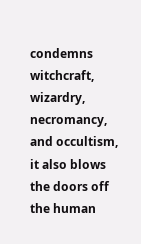condemns witchcraft, wizardry, necromancy, and occultism, it also blows the doors off the human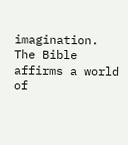imagination. The Bible affirms a world of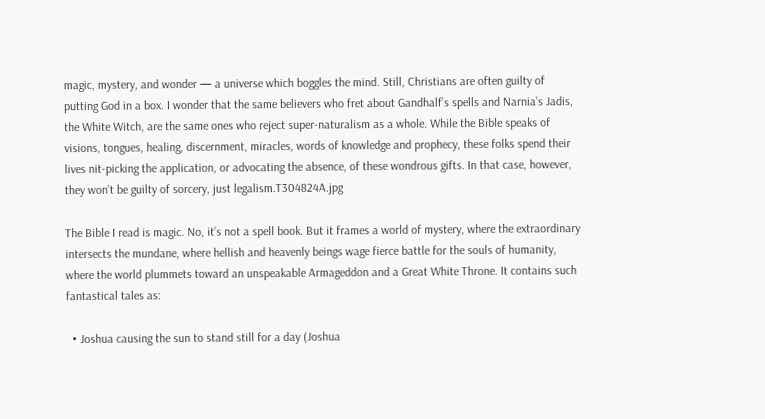magic, mystery, and wonder — a universe which boggles the mind. Still, Christians are often guilty of putting God in a box. I wonder that the same believers who fret about Gandhalf’s spells and Narnia’s Jadis, the White Witch, are the same ones who reject super-naturalism as a whole. While the Bible speaks of visions, tongues, healing, discernment, miracles, words of knowledge and prophecy, these folks spend their lives nit-picking the application, or advocating the absence, of these wondrous gifts. In that case, however, they won’t be guilty of sorcery, just legalism.T304824A.jpg

The Bible I read is magic. No, it’s not a spell book. But it frames a world of mystery, where the extraordinary intersects the mundane, where hellish and heavenly beings wage fierce battle for the souls of humanity, where the world plummets toward an unspeakable Armageddon and a Great White Throne. It contains such fantastical tales as:

  • Joshua causing the sun to stand still for a day (Joshua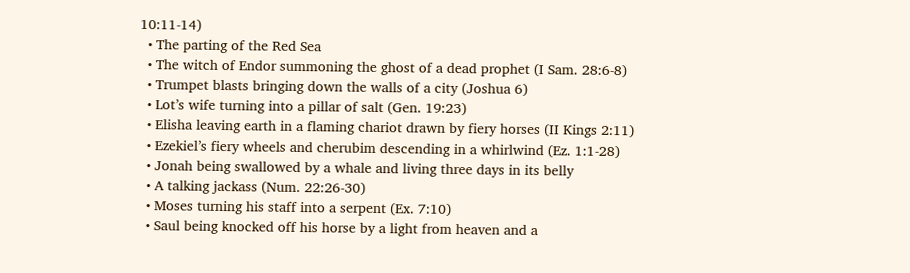10:11-14)
  • The parting of the Red Sea
  • The witch of Endor summoning the ghost of a dead prophet (I Sam. 28:6-8)
  • Trumpet blasts bringing down the walls of a city (Joshua 6)
  • Lot’s wife turning into a pillar of salt (Gen. 19:23)
  • Elisha leaving earth in a flaming chariot drawn by fiery horses (II Kings 2:11)
  • Ezekiel’s fiery wheels and cherubim descending in a whirlwind (Ez. 1:1-28)
  • Jonah being swallowed by a whale and living three days in its belly
  • A talking jackass (Num. 22:26-30)
  • Moses turning his staff into a serpent (Ex. 7:10)
  • Saul being knocked off his horse by a light from heaven and a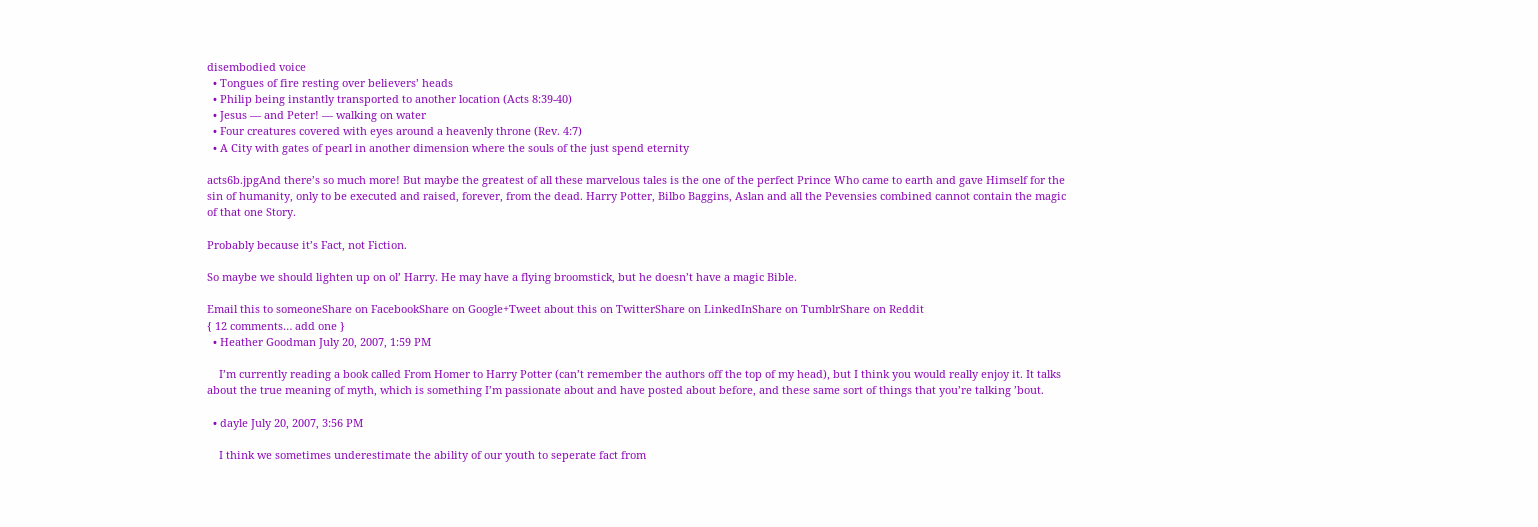disembodied voice
  • Tongues of fire resting over believers’ heads
  • Philip being instantly transported to another location (Acts 8:39-40)
  • Jesus — and Peter! — walking on water
  • Four creatures covered with eyes around a heavenly throne (Rev. 4:7)
  • A City with gates of pearl in another dimension where the souls of the just spend eternity

acts6b.jpgAnd there’s so much more! But maybe the greatest of all these marvelous tales is the one of the perfect Prince Who came to earth and gave Himself for the sin of humanity, only to be executed and raised, forever, from the dead. Harry Potter, Bilbo Baggins, Aslan and all the Pevensies combined cannot contain the magic of that one Story.

Probably because it’s Fact, not Fiction.

So maybe we should lighten up on ol’ Harry. He may have a flying broomstick, but he doesn’t have a magic Bible.

Email this to someoneShare on FacebookShare on Google+Tweet about this on TwitterShare on LinkedInShare on TumblrShare on Reddit
{ 12 comments… add one }
  • Heather Goodman July 20, 2007, 1:59 PM

    I’m currently reading a book called From Homer to Harry Potter (can’t remember the authors off the top of my head), but I think you would really enjoy it. It talks about the true meaning of myth, which is something I’m passionate about and have posted about before, and these same sort of things that you’re talking ’bout.

  • dayle July 20, 2007, 3:56 PM

    I think we sometimes underestimate the ability of our youth to seperate fact from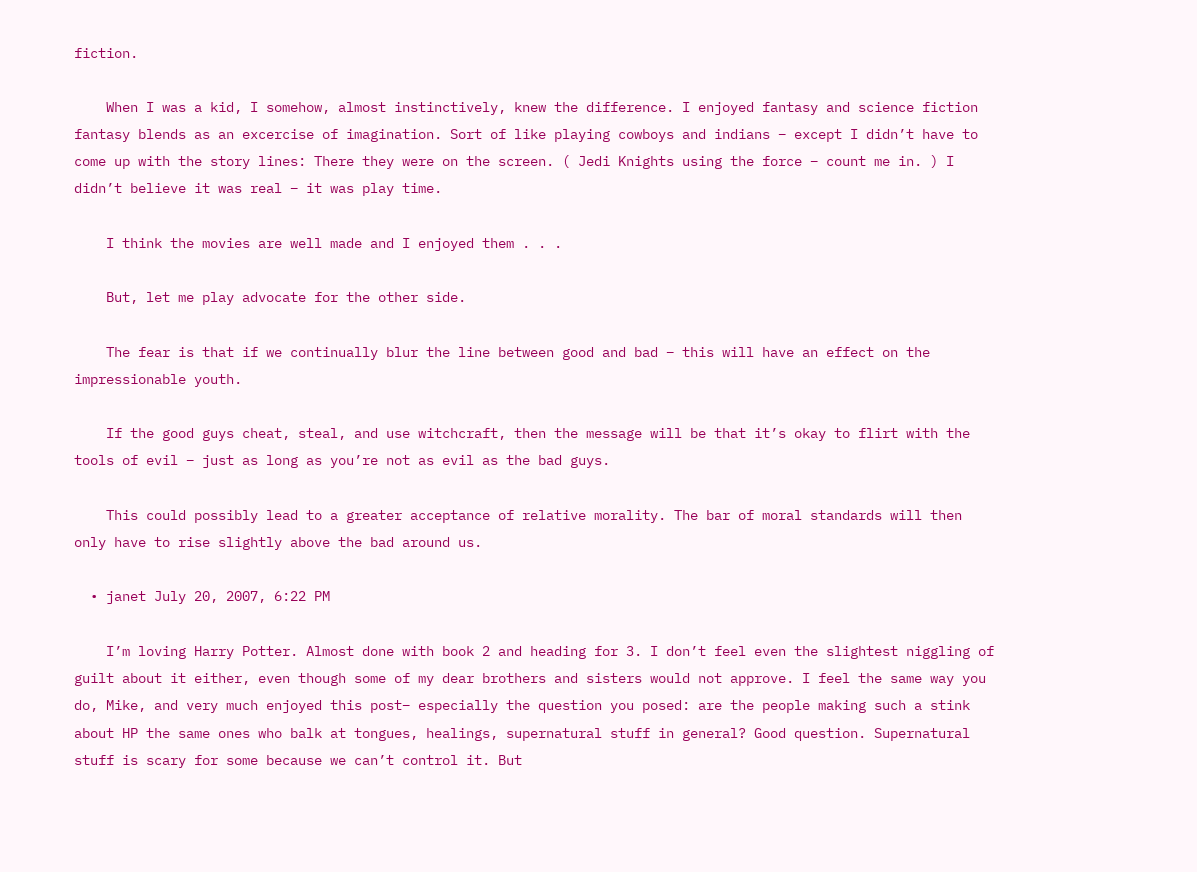fiction.

    When I was a kid, I somehow, almost instinctively, knew the difference. I enjoyed fantasy and science fiction fantasy blends as an excercise of imagination. Sort of like playing cowboys and indians – except I didn’t have to come up with the story lines: There they were on the screen. ( Jedi Knights using the force – count me in. ) I didn’t believe it was real – it was play time.

    I think the movies are well made and I enjoyed them . . .

    But, let me play advocate for the other side.

    The fear is that if we continually blur the line between good and bad – this will have an effect on the impressionable youth.

    If the good guys cheat, steal, and use witchcraft, then the message will be that it’s okay to flirt with the tools of evil – just as long as you’re not as evil as the bad guys.

    This could possibly lead to a greater acceptance of relative morality. The bar of moral standards will then only have to rise slightly above the bad around us.

  • janet July 20, 2007, 6:22 PM

    I’m loving Harry Potter. Almost done with book 2 and heading for 3. I don’t feel even the slightest niggling of guilt about it either, even though some of my dear brothers and sisters would not approve. I feel the same way you do, Mike, and very much enjoyed this post– especially the question you posed: are the people making such a stink about HP the same ones who balk at tongues, healings, supernatural stuff in general? Good question. Supernatural stuff is scary for some because we can’t control it. But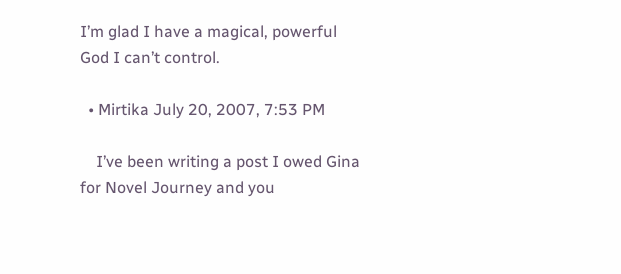I’m glad I have a magical, powerful God I can’t control.

  • Mirtika July 20, 2007, 7:53 PM

    I’ve been writing a post I owed Gina for Novel Journey and you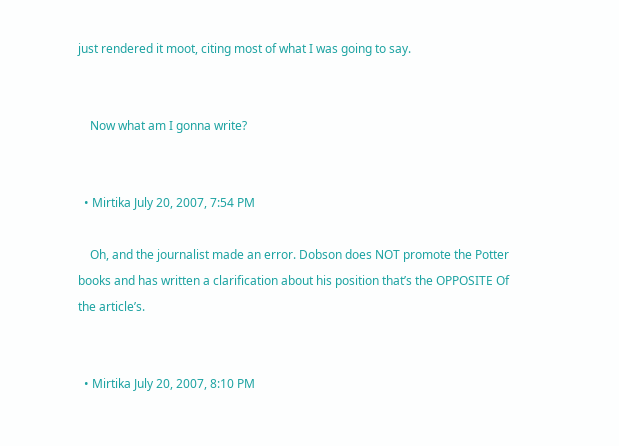just rendered it moot, citing most of what I was going to say.


    Now what am I gonna write?


  • Mirtika July 20, 2007, 7:54 PM

    Oh, and the journalist made an error. Dobson does NOT promote the Potter books and has written a clarification about his position that’s the OPPOSITE Of the article’s.


  • Mirtika July 20, 2007, 8:10 PM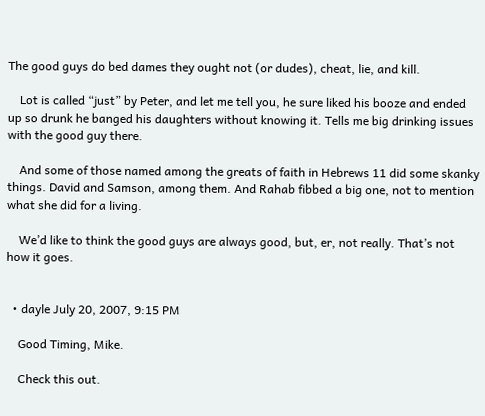The good guys do bed dames they ought not (or dudes), cheat, lie, and kill.

    Lot is called “just” by Peter, and let me tell you, he sure liked his booze and ended up so drunk he banged his daughters without knowing it. Tells me big drinking issues with the good guy there.

    And some of those named among the greats of faith in Hebrews 11 did some skanky things. David and Samson, among them. And Rahab fibbed a big one, not to mention what she did for a living.

    We’d like to think the good guys are always good, but, er, not really. That’s not how it goes.


  • dayle July 20, 2007, 9:15 PM

    Good Timing, Mike.

    Check this out.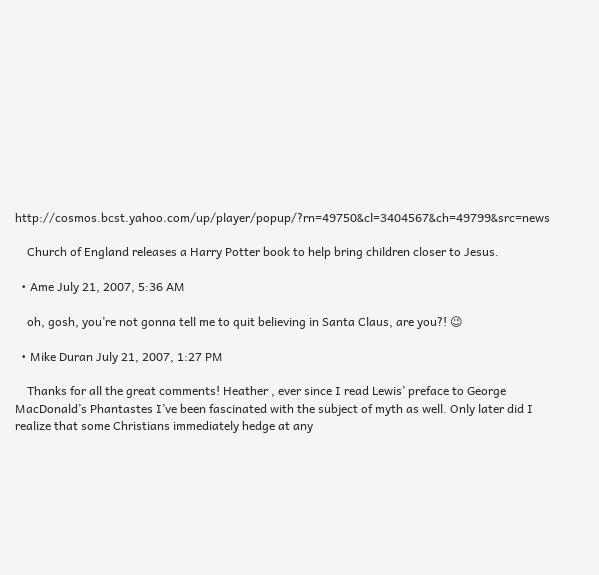http://cosmos.bcst.yahoo.com/up/player/popup/?rn=49750&cl=3404567&ch=49799&src=news

    Church of England releases a Harry Potter book to help bring children closer to Jesus.

  • Ame July 21, 2007, 5:36 AM

    oh, gosh, you’re not gonna tell me to quit believing in Santa Claus, are you?! 😉

  • Mike Duran July 21, 2007, 1:27 PM

    Thanks for all the great comments! Heather , ever since I read Lewis’ preface to George MacDonald’s Phantastes I’ve been fascinated with the subject of myth as well. Only later did I realize that some Christians immediately hedge at any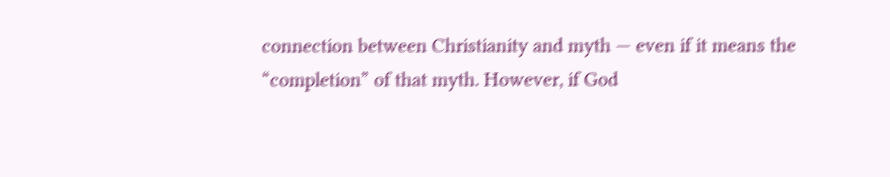connection between Christianity and myth — even if it means the “completion” of that myth. However, if God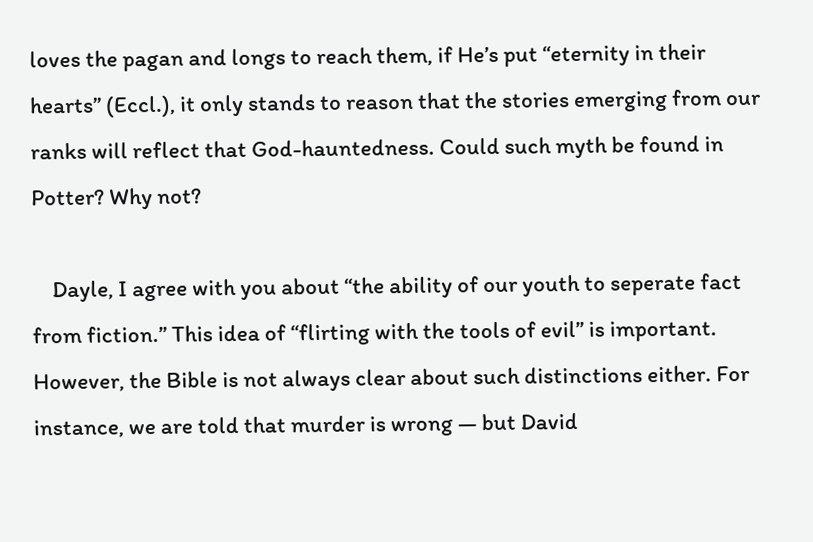loves the pagan and longs to reach them, if He’s put “eternity in their hearts” (Eccl.), it only stands to reason that the stories emerging from our ranks will reflect that God-hauntedness. Could such myth be found in Potter? Why not?

    Dayle, I agree with you about “the ability of our youth to seperate fact from fiction.” This idea of “flirting with the tools of evil” is important. However, the Bible is not always clear about such distinctions either. For instance, we are told that murder is wrong — but David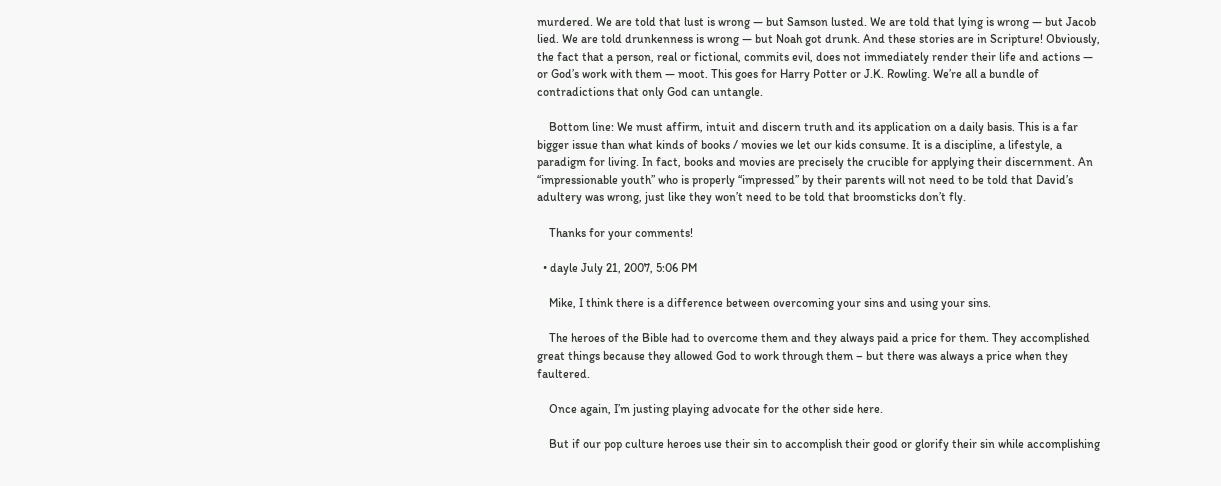murdered. We are told that lust is wrong — but Samson lusted. We are told that lying is wrong — but Jacob lied. We are told drunkenness is wrong — but Noah got drunk. And these stories are in Scripture! Obviously, the fact that a person, real or fictional, commits evil, does not immediately render their life and actions — or God’s work with them — moot. This goes for Harry Potter or J.K. Rowling. We’re all a bundle of contradictions that only God can untangle.

    Bottom line: We must affirm, intuit and discern truth and its application on a daily basis. This is a far bigger issue than what kinds of books / movies we let our kids consume. It is a discipline, a lifestyle, a paradigm for living. In fact, books and movies are precisely the crucible for applying their discernment. An “impressionable youth” who is properly “impressed” by their parents will not need to be told that David’s adultery was wrong, just like they won’t need to be told that broomsticks don’t fly.

    Thanks for your comments!

  • dayle July 21, 2007, 5:06 PM

    Mike, I think there is a difference between overcoming your sins and using your sins.

    The heroes of the Bible had to overcome them and they always paid a price for them. They accomplished great things because they allowed God to work through them – but there was always a price when they faultered.

    Once again, I’m justing playing advocate for the other side here.

    But if our pop culture heroes use their sin to accomplish their good or glorify their sin while accomplishing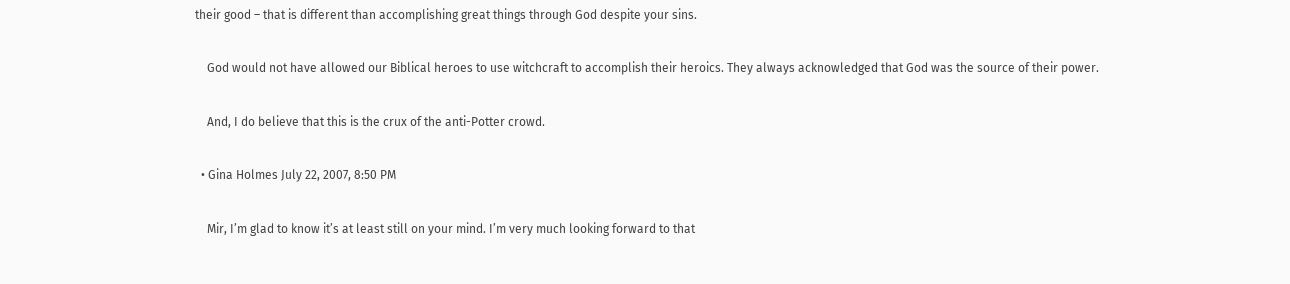their good – that is different than accomplishing great things through God despite your sins.

    God would not have allowed our Biblical heroes to use witchcraft to accomplish their heroics. They always acknowledged that God was the source of their power.

    And, I do believe that this is the crux of the anti-Potter crowd.

  • Gina Holmes July 22, 2007, 8:50 PM

    Mir, I’m glad to know it’s at least still on your mind. I’m very much looking forward to that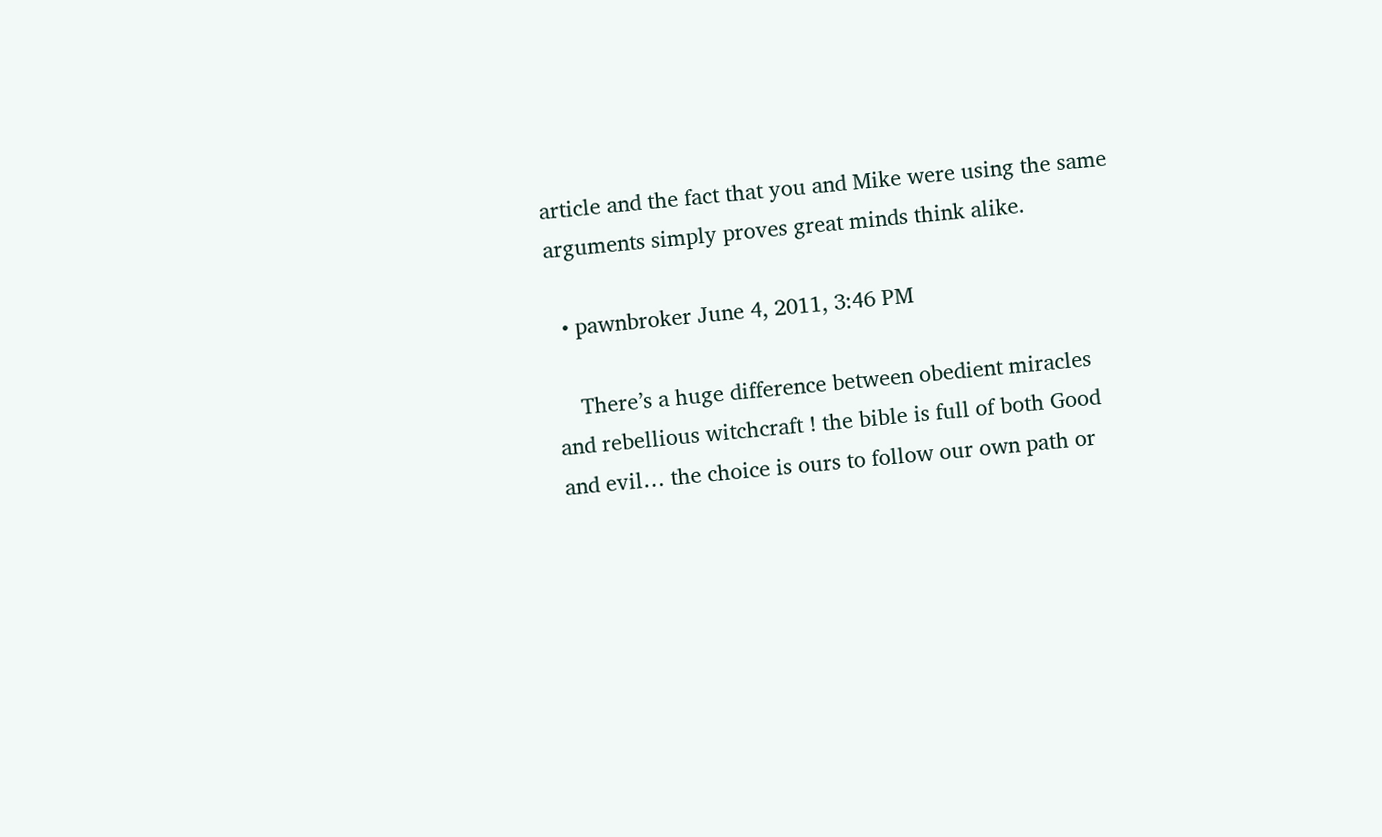article and the fact that you and Mike were using the same arguments simply proves great minds think alike.

  • pawnbroker June 4, 2011, 3:46 PM

    There’s a huge difference between obedient miracles and rebellious witchcraft ! the bible is full of both Good and evil… the choice is ours to follow our own path or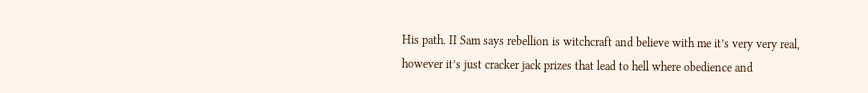His path. II Sam says rebellion is witchcraft and believe with me it’s very very real, however it’s just cracker jack prizes that lead to hell where obedience and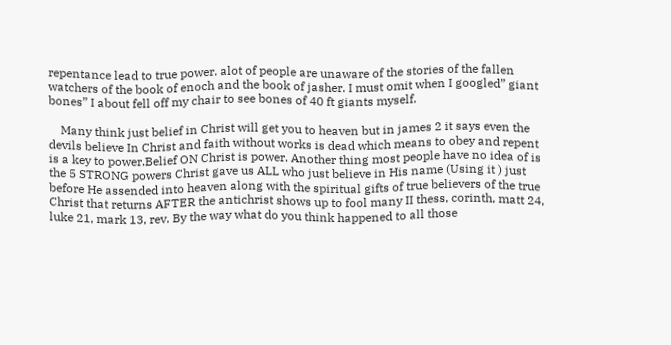repentance lead to true power. alot of people are unaware of the stories of the fallen watchers of the book of enoch and the book of jasher. I must omit when I googled” giant bones” I about fell off my chair to see bones of 40 ft giants myself.

    Many think just belief in Christ will get you to heaven but in james 2 it says even the devils believe In Christ and faith without works is dead which means to obey and repent is a key to power.Belief ON Christ is power. Another thing most people have no idea of is the 5 STRONG powers Christ gave us ALL who just believe in His name (Using it ) just before He assended into heaven along with the spiritual gifts of true believers of the true Christ that returns AFTER the antichrist shows up to fool many II thess, corinth, matt 24, luke 21, mark 13, rev. By the way what do you think happened to all those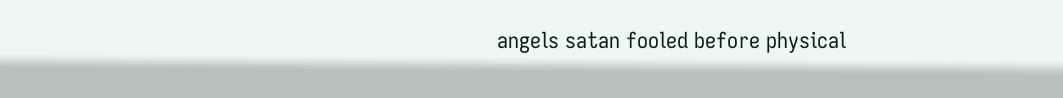angels satan fooled before physical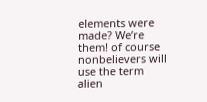elements were made? We’re them! of course nonbelievers will use the term alien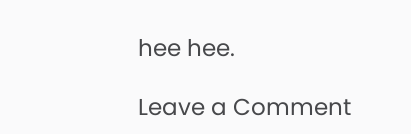hee hee.

Leave a Comment